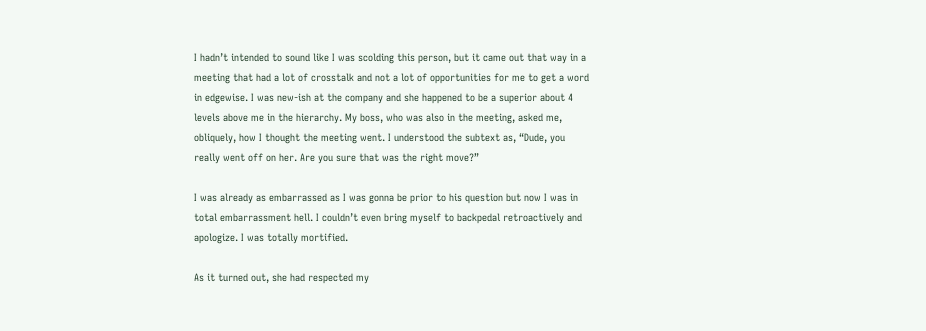I hadn’t intended to sound like I was scolding this person, but it came out that way in a meeting that had a lot of crosstalk and not a lot of opportunities for me to get a word in edgewise. I was new-ish at the company and she happened to be a superior about 4 levels above me in the hierarchy. My boss, who was also in the meeting, asked me, obliquely, how I thought the meeting went. I understood the subtext as, “Dude, you really went off on her. Are you sure that was the right move?”

I was already as embarrassed as I was gonna be prior to his question but now I was in total embarrassment hell. I couldn’t even bring myself to backpedal retroactively and apologize. I was totally mortified.

As it turned out, she had respected my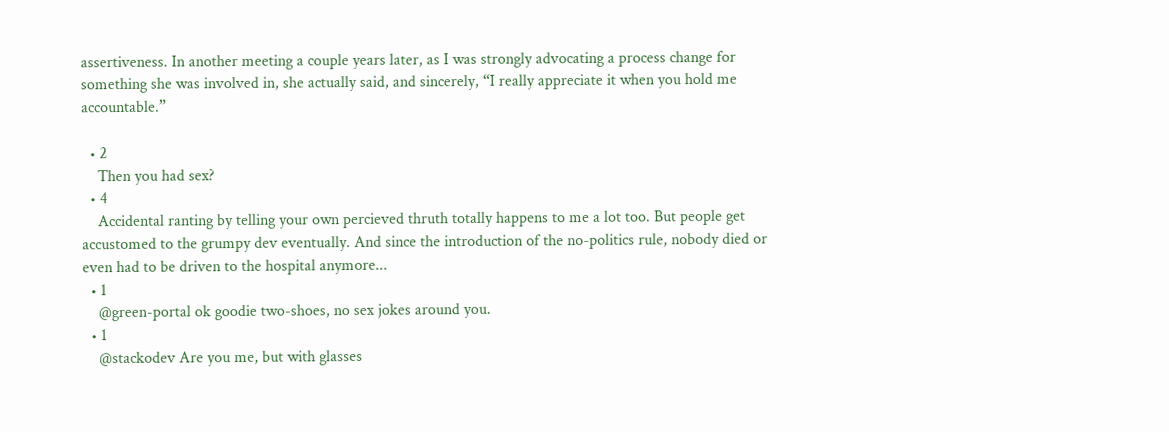assertiveness. In another meeting a couple years later, as I was strongly advocating a process change for something she was involved in, she actually said, and sincerely, “I really appreciate it when you hold me accountable.”

  • 2
    Then you had sex?
  • 4
    Accidental ranting by telling your own percieved thruth totally happens to me a lot too. But people get accustomed to the grumpy dev eventually. And since the introduction of the no-politics rule, nobody died or even had to be driven to the hospital anymore...
  • 1
    @green-portal ok goodie two-shoes, no sex jokes around you.
  • 1
    @stackodev Are you me, but with glasses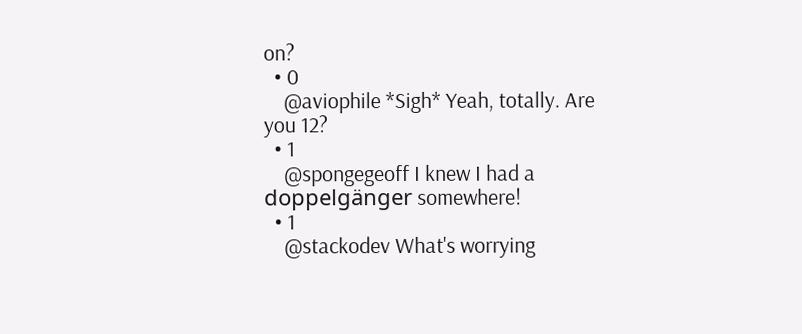on?
  • 0
    @aviophile *Sigh* Yeah, totally. Are you 12?
  • 1
    @spongegeoff I knew I had a doppelgänger somewhere!
  • 1
    @stackodev What's worrying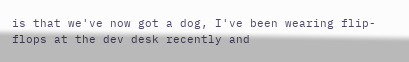is that we've now got a dog, I've been wearing flip-flops at the dev desk recently and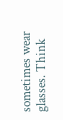sometimes wear glasses. Think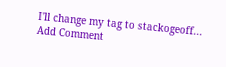I'll change my tag to stackogeoff...
Add Comment